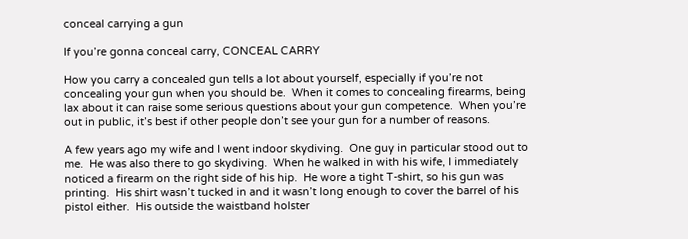conceal carrying a gun

If you’re gonna conceal carry, CONCEAL CARRY

How you carry a concealed gun tells a lot about yourself, especially if you’re not concealing your gun when you should be.  When it comes to concealing firearms, being lax about it can raise some serious questions about your gun competence.  When you’re out in public, it’s best if other people don’t see your gun for a number of reasons.

A few years ago my wife and I went indoor skydiving.  One guy in particular stood out to me.  He was also there to go skydiving.  When he walked in with his wife, I immediately noticed a firearm on the right side of his hip.  He wore a tight T-shirt, so his gun was printing.  His shirt wasn’t tucked in and it wasn’t long enough to cover the barrel of his pistol either.  His outside the waistband holster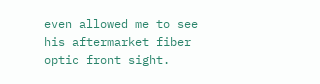even allowed me to see his aftermarket fiber optic front sight.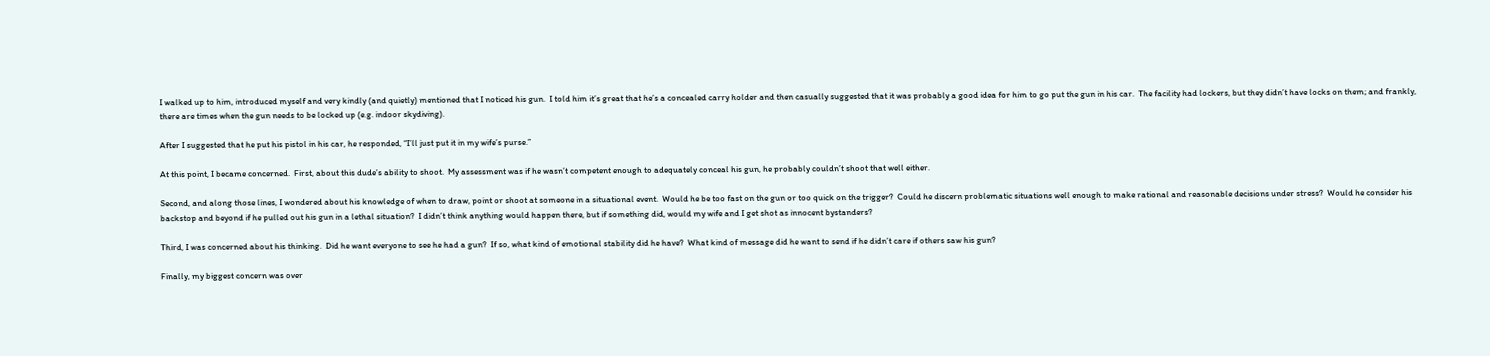I walked up to him, introduced myself and very kindly (and quietly) mentioned that I noticed his gun.  I told him it’s great that he’s a concealed carry holder and then casually suggested that it was probably a good idea for him to go put the gun in his car.  The facility had lockers, but they didn’t have locks on them; and frankly, there are times when the gun needs to be locked up (e.g. indoor skydiving).

After I suggested that he put his pistol in his car, he responded, “I’ll just put it in my wife’s purse.”

At this point, I became concerned.  First, about this dude’s ability to shoot.  My assessment was if he wasn’t competent enough to adequately conceal his gun, he probably couldn’t shoot that well either.

Second, and along those lines, I wondered about his knowledge of when to draw, point or shoot at someone in a situational event.  Would he be too fast on the gun or too quick on the trigger?  Could he discern problematic situations well enough to make rational and reasonable decisions under stress?  Would he consider his backstop and beyond if he pulled out his gun in a lethal situation?  I didn’t think anything would happen there, but if something did, would my wife and I get shot as innocent bystanders?

Third, I was concerned about his thinking.  Did he want everyone to see he had a gun?  If so, what kind of emotional stability did he have?  What kind of message did he want to send if he didn’t care if others saw his gun?

Finally, my biggest concern was over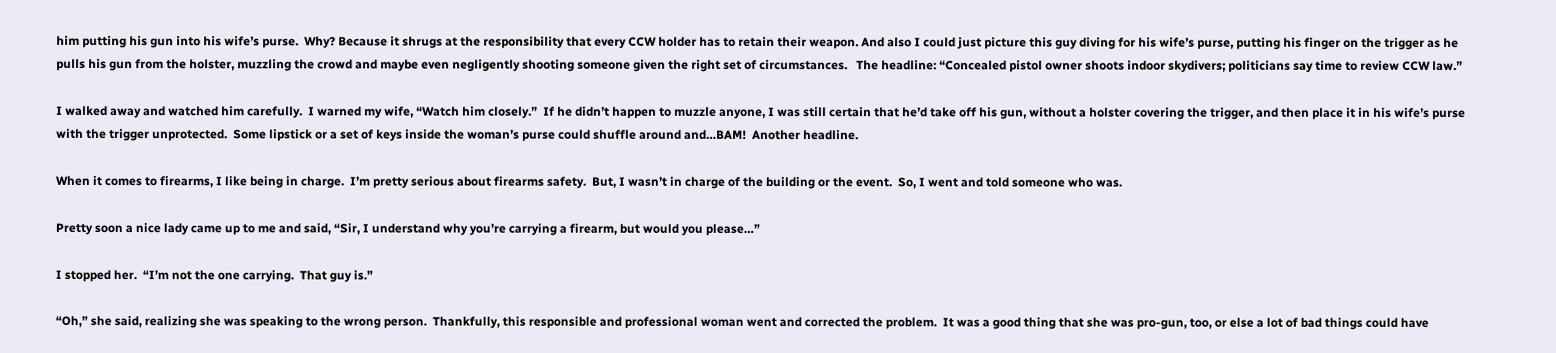him putting his gun into his wife’s purse.  Why? Because it shrugs at the responsibility that every CCW holder has to retain their weapon. And also I could just picture this guy diving for his wife’s purse, putting his finger on the trigger as he pulls his gun from the holster, muzzling the crowd and maybe even negligently shooting someone given the right set of circumstances.   The headline: “Concealed pistol owner shoots indoor skydivers; politicians say time to review CCW law.”

I walked away and watched him carefully.  I warned my wife, “Watch him closely.”  If he didn’t happen to muzzle anyone, I was still certain that he’d take off his gun, without a holster covering the trigger, and then place it in his wife’s purse with the trigger unprotected.  Some lipstick or a set of keys inside the woman’s purse could shuffle around and…BAM!  Another headline.

When it comes to firearms, I like being in charge.  I’m pretty serious about firearms safety.  But, I wasn’t in charge of the building or the event.  So, I went and told someone who was.

Pretty soon a nice lady came up to me and said, “Sir, I understand why you’re carrying a firearm, but would you please…”

I stopped her.  “I’m not the one carrying.  That guy is.”

“Oh,” she said, realizing she was speaking to the wrong person.  Thankfully, this responsible and professional woman went and corrected the problem.  It was a good thing that she was pro-gun, too, or else a lot of bad things could have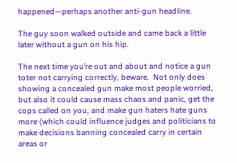happened—perhaps another anti-gun headline.

The guy soon walked outside and came back a little later without a gun on his hip.

The next time you’re out and about and notice a gun toter not carrying correctly, beware.  Not only does showing a concealed gun make most people worried, but also it could cause mass chaos and panic, get the cops called on you, and make gun haters hate guns more (which could influence judges and politicians to make decisions banning concealed carry in certain areas or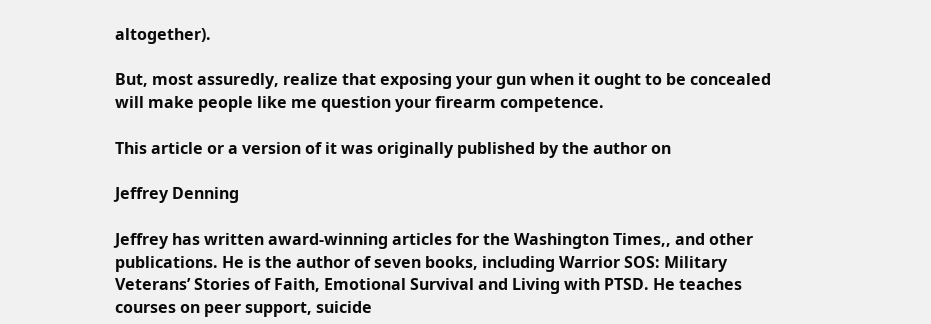altogether).

But, most assuredly, realize that exposing your gun when it ought to be concealed will make people like me question your firearm competence.

This article or a version of it was originally published by the author on

Jeffrey Denning

Jeffrey has written award-winning articles for the Washington Times,, and other publications. He is the author of seven books, including Warrior SOS: Military Veterans’ Stories of Faith, Emotional Survival and Living with PTSD. He teaches courses on peer support, suicide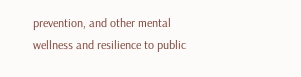prevention, and other mental wellness and resilience to public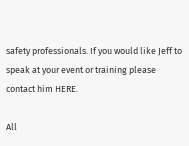safety professionals. If you would like Jeff to speak at your event or training please contact him HERE.

All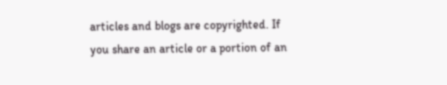articles and blogs are copyrighted. If you share an article or a portion of an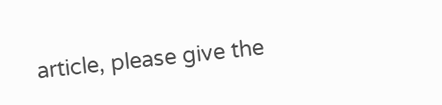article, please give the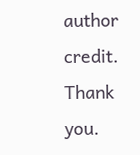author credit. Thank you.